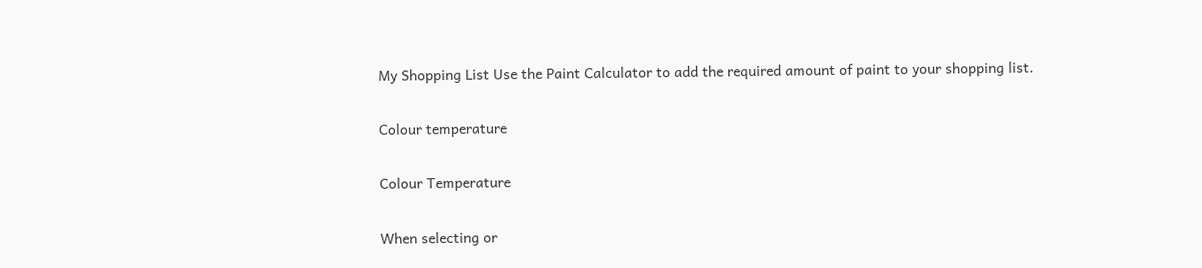My Shopping List Use the Paint Calculator to add the required amount of paint to your shopping list.

Colour temperature

Colour Temperature

When selecting or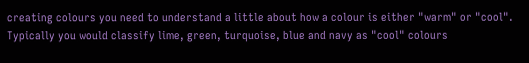creating colours you need to understand a little about how a colour is either "warm" or "cool". Typically you would classify lime, green, turquoise, blue and navy as "cool" colours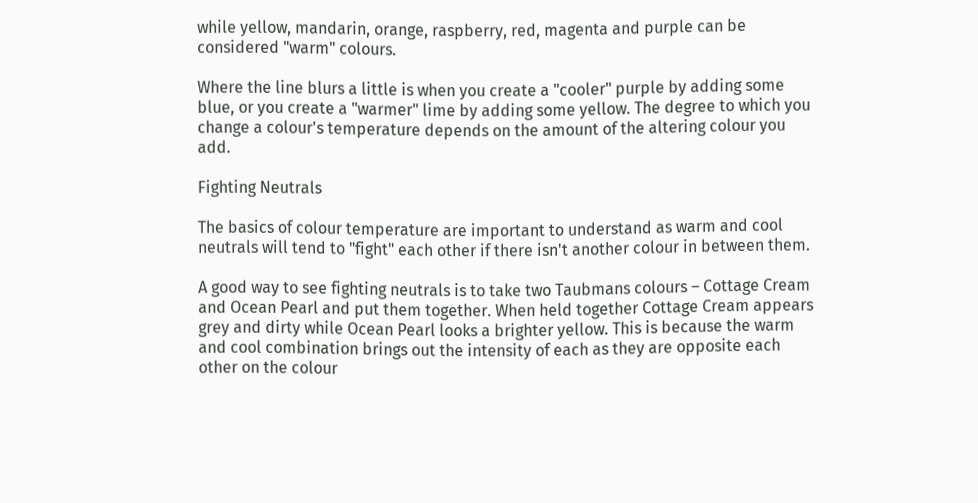while yellow, mandarin, orange, raspberry, red, magenta and purple can be considered "warm" colours.

Where the line blurs a little is when you create a "cooler" purple by adding some blue, or you create a "warmer" lime by adding some yellow. The degree to which you change a colour's temperature depends on the amount of the altering colour you add.

Fighting Neutrals

The basics of colour temperature are important to understand as warm and cool neutrals will tend to "fight" each other if there isn't another colour in between them.

A good way to see fighting neutrals is to take two Taubmans colours – Cottage Cream and Ocean Pearl and put them together. When held together Cottage Cream appears grey and dirty while Ocean Pearl looks a brighter yellow. This is because the warm and cool combination brings out the intensity of each as they are opposite each other on the colour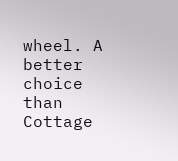wheel. A better choice than Cottage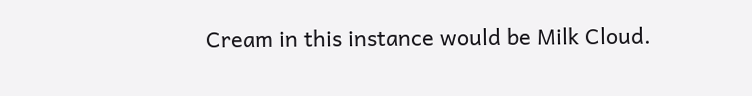Cream in this instance would be Milk Cloud.